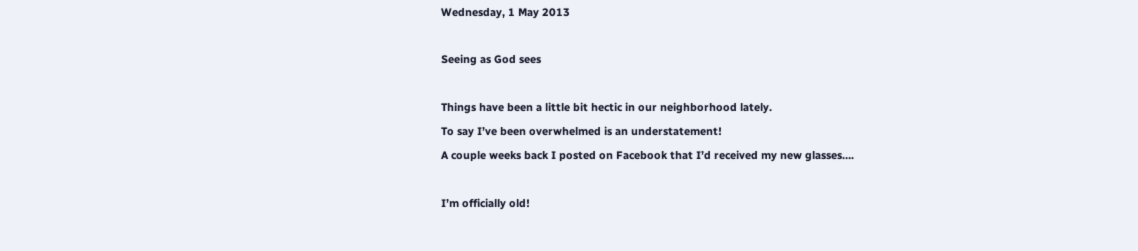Wednesday, 1 May 2013

Seeing as God sees

Things have been a little bit hectic in our neighborhood lately.
To say I’ve been overwhelmed is an understatement!
A couple weeks back I posted on Facebook that I’d received my new glasses….

I’m officially old!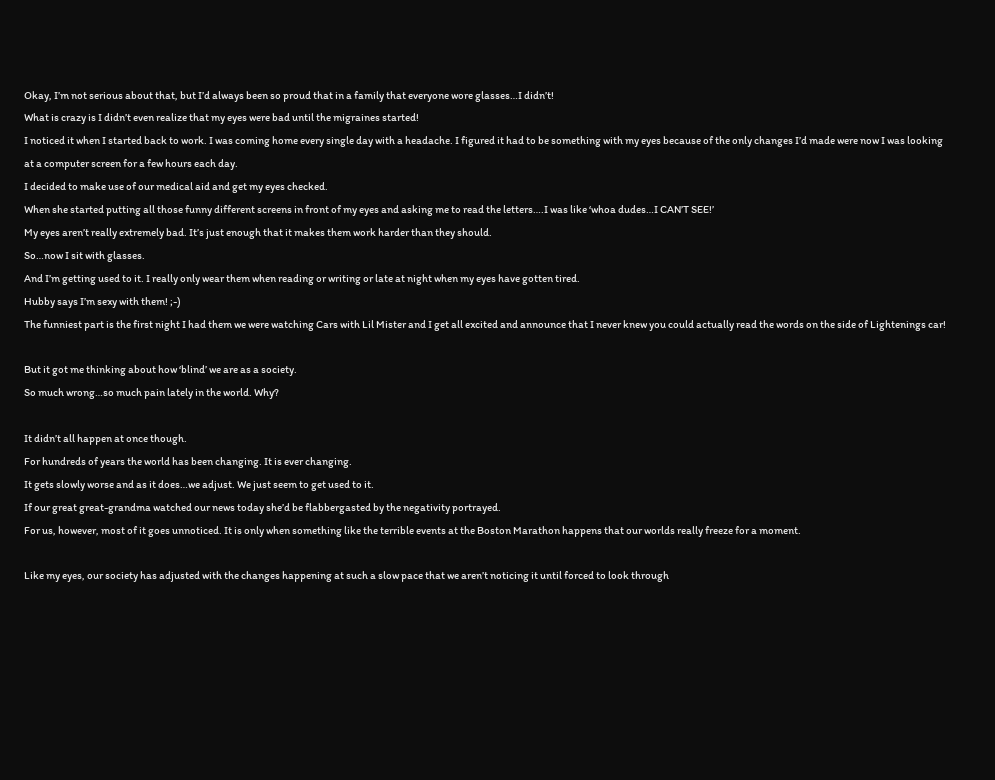Okay, I’m not serious about that, but I’d always been so proud that in a family that everyone wore glasses…I didn’t!
What is crazy is I didn’t even realize that my eyes were bad until the migraines started!
I noticed it when I started back to work. I was coming home every single day with a headache. I figured it had to be something with my eyes because of the only changes I’d made were now I was looking at a computer screen for a few hours each day.
I decided to make use of our medical aid and get my eyes checked.
When she started putting all those funny different screens in front of my eyes and asking me to read the letters….I was like ‘whoa dudes…I CAN’T SEE!’
My eyes aren’t really extremely bad. It’s just enough that it makes them work harder than they should.
So…now I sit with glasses.
And I’m getting used to it. I really only wear them when reading or writing or late at night when my eyes have gotten tired.
Hubby says I’m sexy with them! ;-)
The funniest part is the first night I had them we were watching Cars with Lil Mister and I get all excited and announce that I never knew you could actually read the words on the side of Lightenings car!

But it got me thinking about how ‘blind’ we are as a society.
So much wrong…so much pain lately in the world. Why?

It didn’t all happen at once though.
For hundreds of years the world has been changing. It is ever changing.
It gets slowly worse and as it does…we adjust. We just seem to get used to it.
If our great great-grandma watched our news today she’d be flabbergasted by the negativity portrayed.
For us, however, most of it goes unnoticed. It is only when something like the terrible events at the Boston Marathon happens that our worlds really freeze for a moment.

Like my eyes, our society has adjusted with the changes happening at such a slow pace that we aren’t noticing it until forced to look through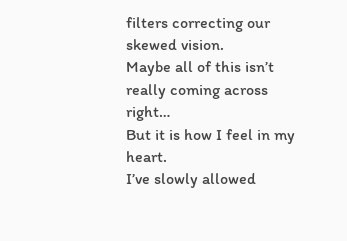filters correcting our skewed vision.
Maybe all of this isn’t really coming across right…
But it is how I feel in my heart.
I’ve slowly allowed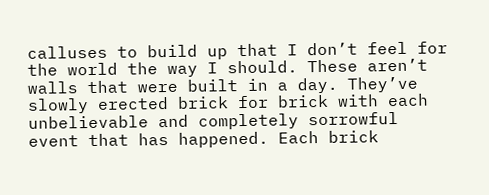calluses to build up that I don’t feel for the world the way I should. These aren’t walls that were built in a day. They’ve slowly erected brick for brick with each unbelievable and completely sorrowful event that has happened. Each brick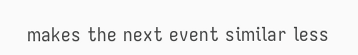makes the next event similar less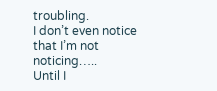troubling.
I don’t even notice that I’m not noticing…..
Until I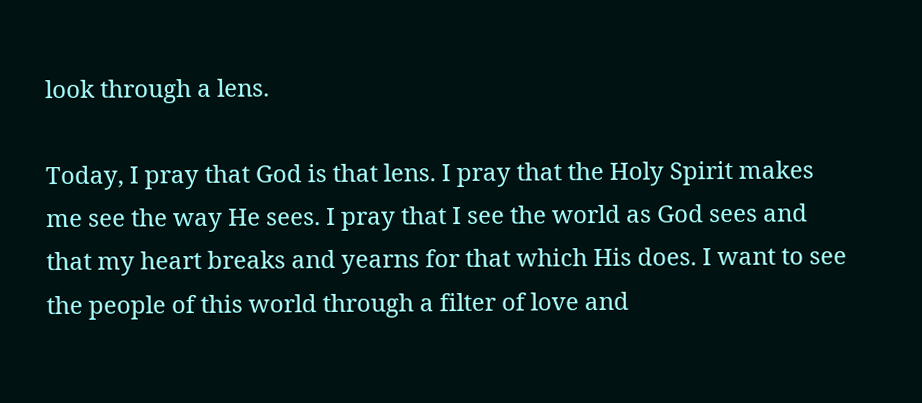look through a lens.

Today, I pray that God is that lens. I pray that the Holy Spirit makes me see the way He sees. I pray that I see the world as God sees and that my heart breaks and yearns for that which His does. I want to see the people of this world through a filter of love and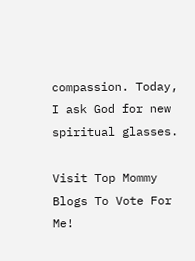compassion. Today, I ask God for new spiritual glasses.

Visit Top Mommy Blogs To Vote For Me!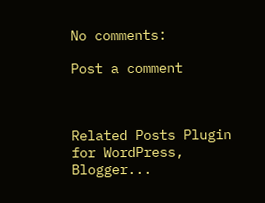No comments:

Post a comment



Related Posts Plugin for WordPress, Blogger...